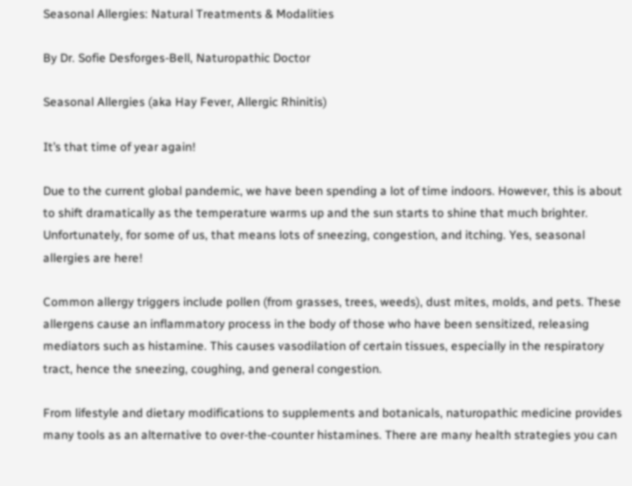Seasonal Allergies: Natural Treatments & Modalities

By Dr. Sofie Desforges-Bell, Naturopathic Doctor

Seasonal Allergies (aka Hay Fever, Allergic Rhinitis)

It’s that time of year again!

Due to the current global pandemic, we have been spending a lot of time indoors. However, this is about to shift dramatically as the temperature warms up and the sun starts to shine that much brighter. Unfortunately, for some of us, that means lots of sneezing, congestion, and itching. Yes, seasonal allergies are here!

Common allergy triggers include pollen (from grasses, trees, weeds), dust mites, molds, and pets. These allergens cause an inflammatory process in the body of those who have been sensitized, releasing mediators such as histamine. This causes vasodilation of certain tissues, especially in the respiratory tract, hence the sneezing, coughing, and general congestion.

From lifestyle and dietary modifications to supplements and botanicals, naturopathic medicine provides many tools as an alternative to over-the-counter histamines. There are many health strategies you can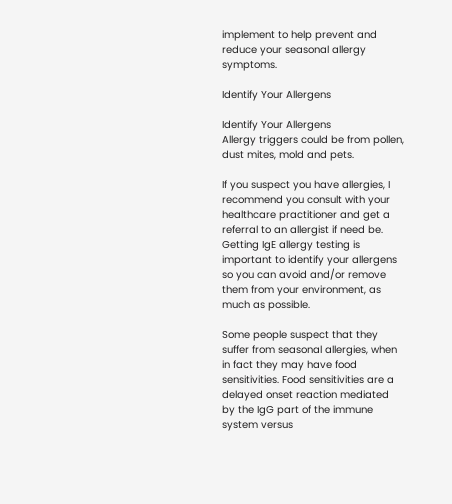implement to help prevent and reduce your seasonal allergy symptoms.

Identify Your Allergens

Identify Your Allergens
Allergy triggers could be from pollen, dust mites, mold and pets.

If you suspect you have allergies, I recommend you consult with your healthcare practitioner and get a referral to an allergist if need be. Getting IgE allergy testing is important to identify your allergens so you can avoid and/or remove them from your environment, as much as possible.

Some people suspect that they suffer from seasonal allergies, when in fact they may have food sensitivities. Food sensitivities are a delayed onset reaction mediated by the IgG part of the immune system versus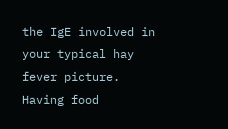the IgE involved in your typical hay fever picture. Having food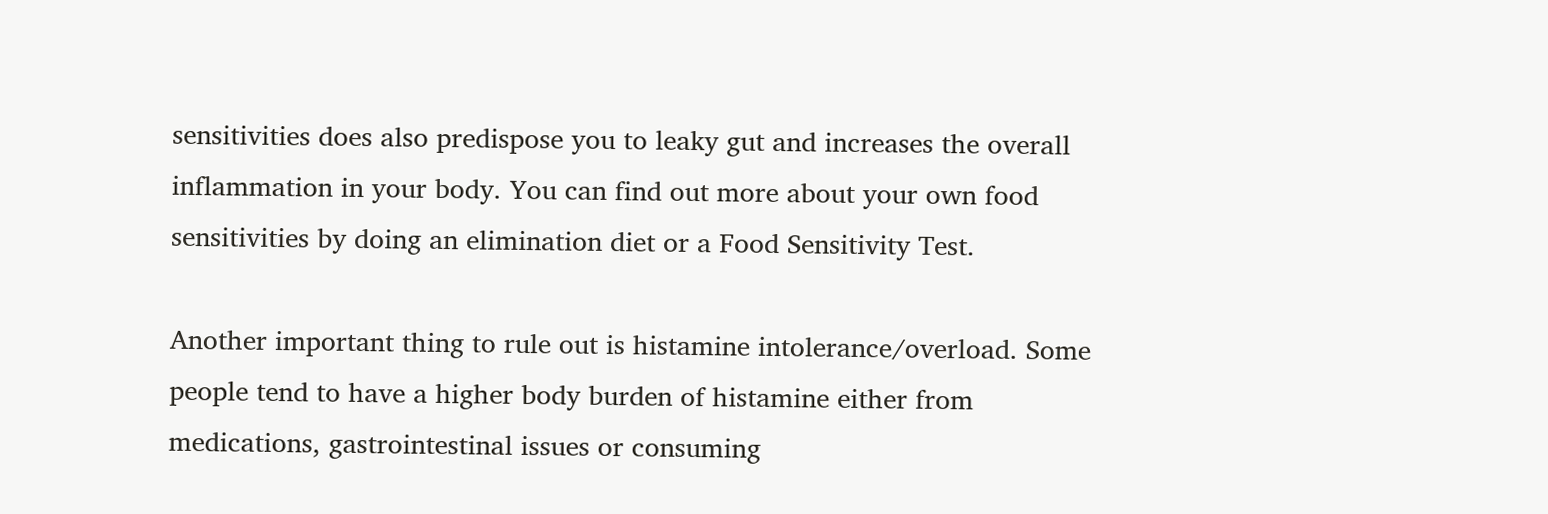sensitivities does also predispose you to leaky gut and increases the overall inflammation in your body. You can find out more about your own food sensitivities by doing an elimination diet or a Food Sensitivity Test.

Another important thing to rule out is histamine intolerance/overload. Some people tend to have a higher body burden of histamine either from medications, gastrointestinal issues or consuming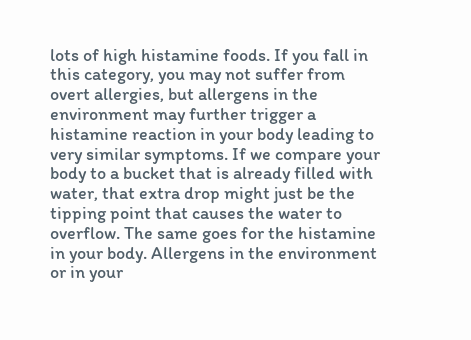lots of high histamine foods. If you fall in this category, you may not suffer from overt allergies, but allergens in the environment may further trigger a histamine reaction in your body leading to very similar symptoms. If we compare your body to a bucket that is already filled with water, that extra drop might just be the tipping point that causes the water to overflow. The same goes for the histamine in your body. Allergens in the environment or in your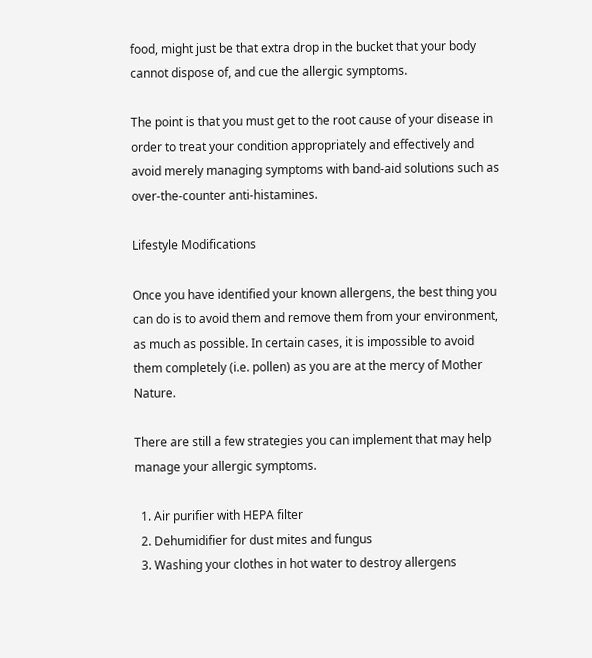food, might just be that extra drop in the bucket that your body cannot dispose of, and cue the allergic symptoms.

The point is that you must get to the root cause of your disease in order to treat your condition appropriately and effectively and avoid merely managing symptoms with band-aid solutions such as over-the-counter anti-histamines.

Lifestyle Modifications

Once you have identified your known allergens, the best thing you can do is to avoid them and remove them from your environment, as much as possible. In certain cases, it is impossible to avoid them completely (i.e. pollen) as you are at the mercy of Mother Nature.

There are still a few strategies you can implement that may help manage your allergic symptoms.

  1. Air purifier with HEPA filter
  2. Dehumidifier for dust mites and fungus
  3. Washing your clothes in hot water to destroy allergens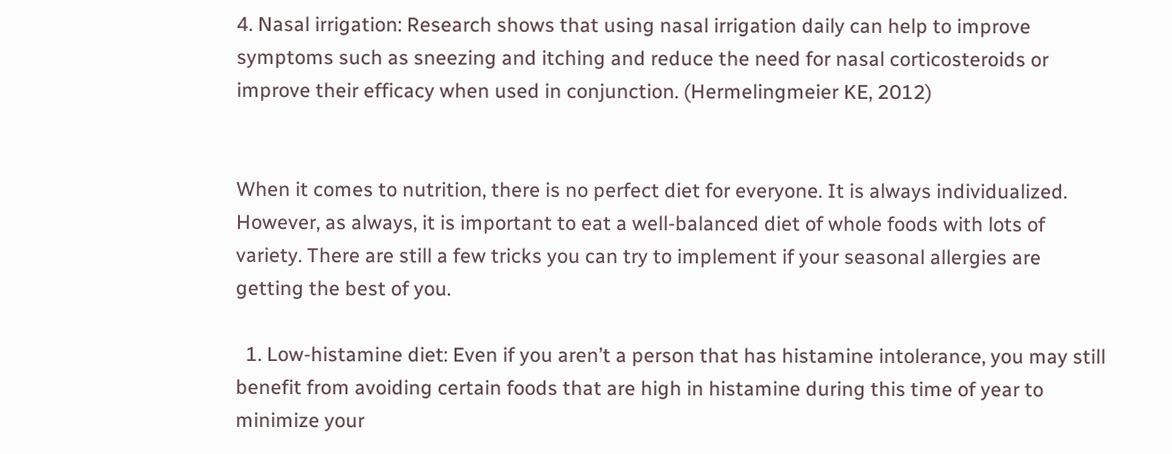4. Nasal irrigation: Research shows that using nasal irrigation daily can help to improve symptoms such as sneezing and itching and reduce the need for nasal corticosteroids or improve their efficacy when used in conjunction. (Hermelingmeier KE, 2012)


When it comes to nutrition, there is no perfect diet for everyone. It is always individualized. However, as always, it is important to eat a well-balanced diet of whole foods with lots of variety. There are still a few tricks you can try to implement if your seasonal allergies are getting the best of you.

  1. Low-histamine diet: Even if you aren’t a person that has histamine intolerance, you may still benefit from avoiding certain foods that are high in histamine during this time of year to minimize your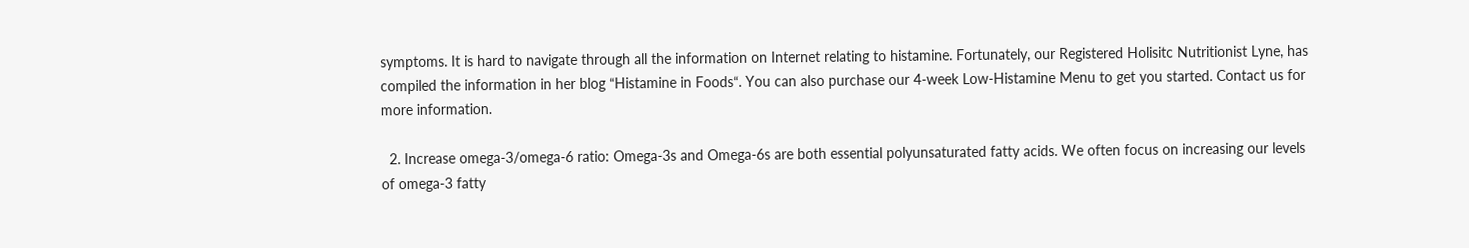symptoms. It is hard to navigate through all the information on Internet relating to histamine. Fortunately, our Registered Holisitc Nutritionist Lyne, has compiled the information in her blog “Histamine in Foods“. You can also purchase our 4-week Low-Histamine Menu to get you started. Contact us for more information.

  2. Increase omega-3/omega-6 ratio: Omega-3s and Omega-6s are both essential polyunsaturated fatty acids. We often focus on increasing our levels of omega-3 fatty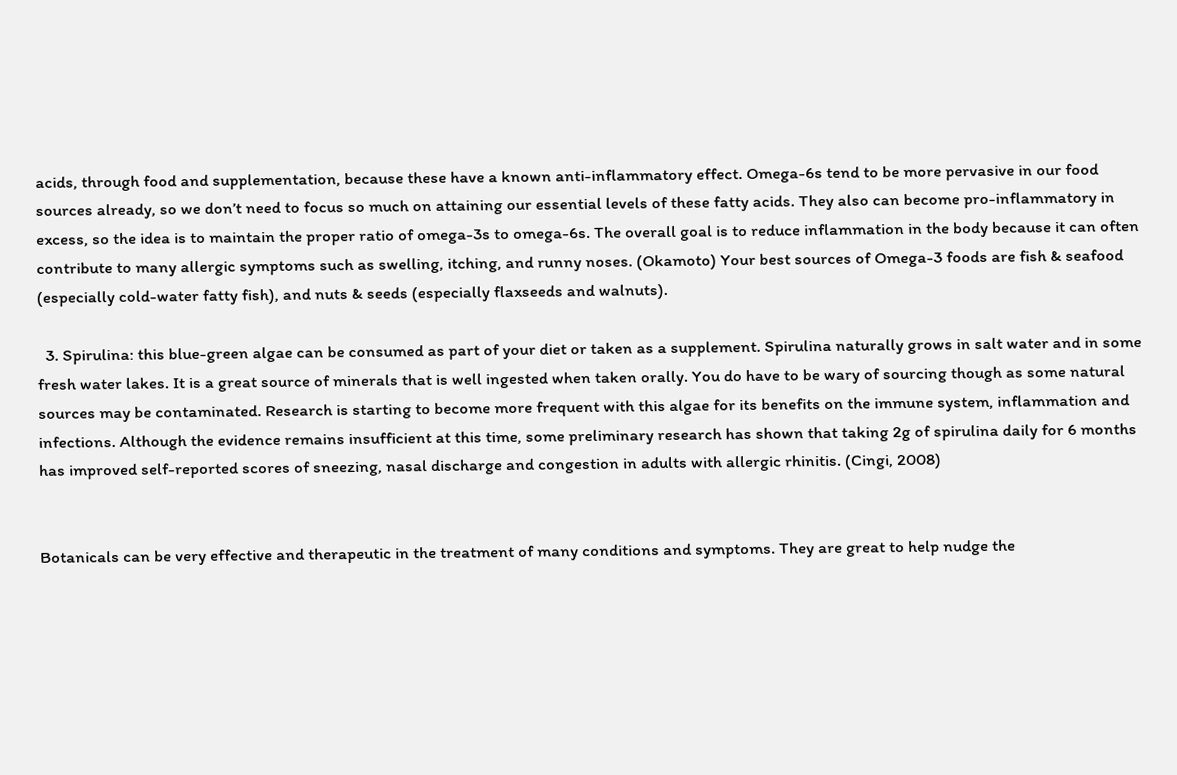acids, through food and supplementation, because these have a known anti-inflammatory effect. Omega-6s tend to be more pervasive in our food sources already, so we don’t need to focus so much on attaining our essential levels of these fatty acids. They also can become pro-inflammatory in excess, so the idea is to maintain the proper ratio of omega-3s to omega-6s. The overall goal is to reduce inflammation in the body because it can often contribute to many allergic symptoms such as swelling, itching, and runny noses. (Okamoto) Your best sources of Omega-3 foods are fish & seafood (especially cold-water fatty fish), and nuts & seeds (especially flaxseeds and walnuts).

  3. Spirulina: this blue-green algae can be consumed as part of your diet or taken as a supplement. Spirulina naturally grows in salt water and in some fresh water lakes. It is a great source of minerals that is well ingested when taken orally. You do have to be wary of sourcing though as some natural sources may be contaminated. Research is starting to become more frequent with this algae for its benefits on the immune system, inflammation and infections. Although the evidence remains insufficient at this time, some preliminary research has shown that taking 2g of spirulina daily for 6 months has improved self-reported scores of sneezing, nasal discharge and congestion in adults with allergic rhinitis. (Cingi, 2008)


Botanicals can be very effective and therapeutic in the treatment of many conditions and symptoms. They are great to help nudge the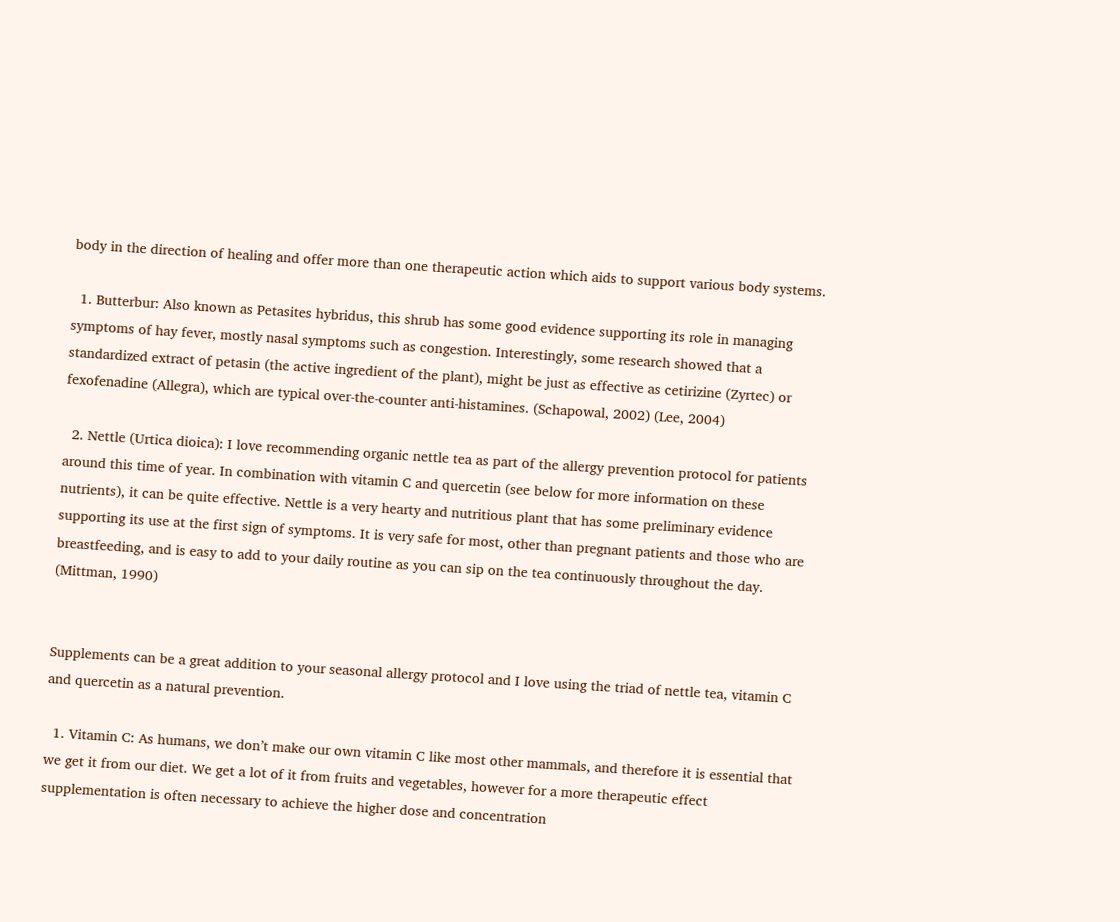body in the direction of healing and offer more than one therapeutic action which aids to support various body systems.

  1. Butterbur: Also known as Petasites hybridus, this shrub has some good evidence supporting its role in managing symptoms of hay fever, mostly nasal symptoms such as congestion. Interestingly, some research showed that a standardized extract of petasin (the active ingredient of the plant), might be just as effective as cetirizine (Zyrtec) or fexofenadine (Allegra), which are typical over-the-counter anti-histamines. (Schapowal, 2002) (Lee, 2004)

  2. Nettle (Urtica dioica): I love recommending organic nettle tea as part of the allergy prevention protocol for patients around this time of year. In combination with vitamin C and quercetin (see below for more information on these nutrients), it can be quite effective. Nettle is a very hearty and nutritious plant that has some preliminary evidence supporting its use at the first sign of symptoms. It is very safe for most, other than pregnant patients and those who are breastfeeding, and is easy to add to your daily routine as you can sip on the tea continuously throughout the day. (Mittman, 1990)


Supplements can be a great addition to your seasonal allergy protocol and I love using the triad of nettle tea, vitamin C and quercetin as a natural prevention.

  1. Vitamin C: As humans, we don’t make our own vitamin C like most other mammals, and therefore it is essential that we get it from our diet. We get a lot of it from fruits and vegetables, however for a more therapeutic effect supplementation is often necessary to achieve the higher dose and concentration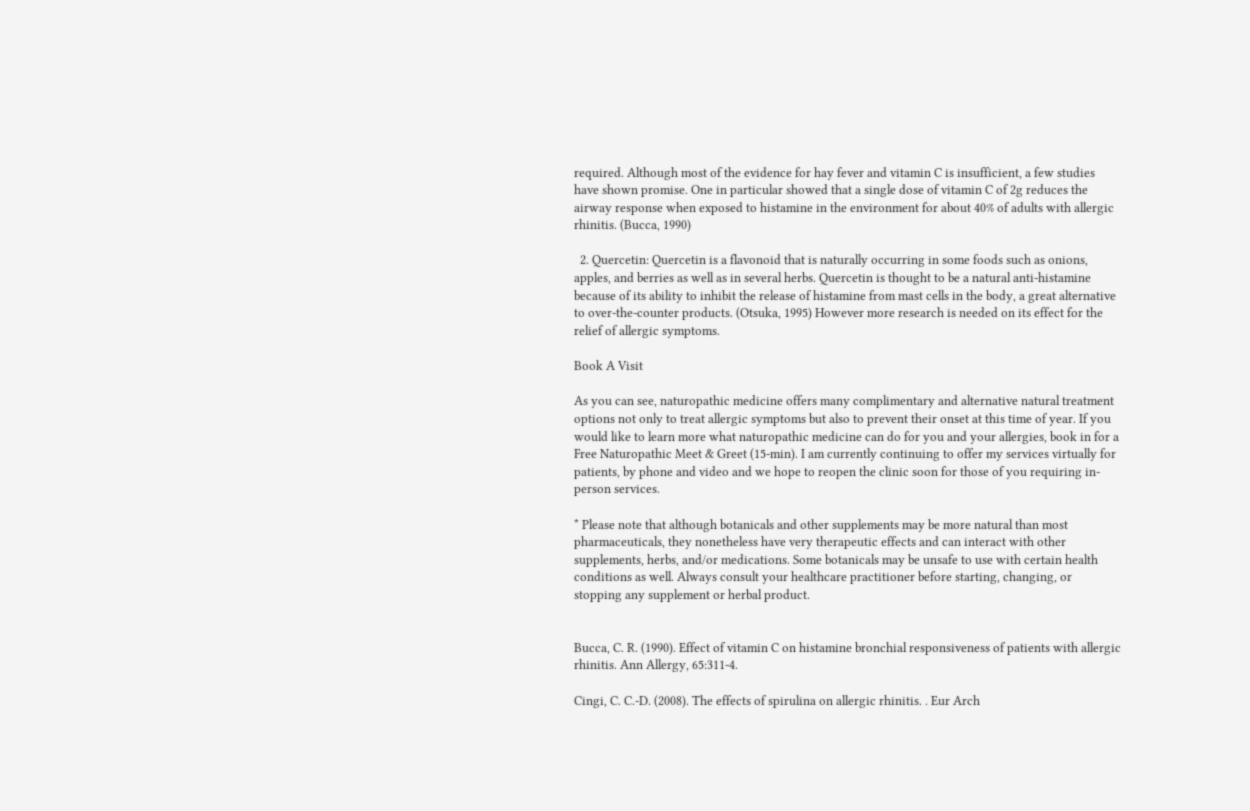required. Although most of the evidence for hay fever and vitamin C is insufficient, a few studies have shown promise. One in particular showed that a single dose of vitamin C of 2g reduces the airway response when exposed to histamine in the environment for about 40% of adults with allergic rhinitis. (Bucca, 1990)

  2. Quercetin: Quercetin is a flavonoid that is naturally occurring in some foods such as onions, apples, and berries as well as in several herbs. Quercetin is thought to be a natural anti-histamine because of its ability to inhibit the release of histamine from mast cells in the body, a great alternative to over-the-counter products. (Otsuka, 1995) However more research is needed on its effect for the relief of allergic symptoms.

Book A Visit

As you can see, naturopathic medicine offers many complimentary and alternative natural treatment options not only to treat allergic symptoms but also to prevent their onset at this time of year. If you would like to learn more what naturopathic medicine can do for you and your allergies, book in for a Free Naturopathic Meet & Greet (15-min). I am currently continuing to offer my services virtually for patients, by phone and video and we hope to reopen the clinic soon for those of you requiring in-person services.

* Please note that although botanicals and other supplements may be more natural than most pharmaceuticals, they nonetheless have very therapeutic effects and can interact with other supplements, herbs, and/or medications. Some botanicals may be unsafe to use with certain health conditions as well. Always consult your healthcare practitioner before starting, changing, or stopping any supplement or herbal product.


Bucca, C. R. (1990). Effect of vitamin C on histamine bronchial responsiveness of patients with allergic rhinitis. Ann Allergy, 65:311-4.

Cingi, C. C.-D. (2008). The effects of spirulina on allergic rhinitis. . Eur Arch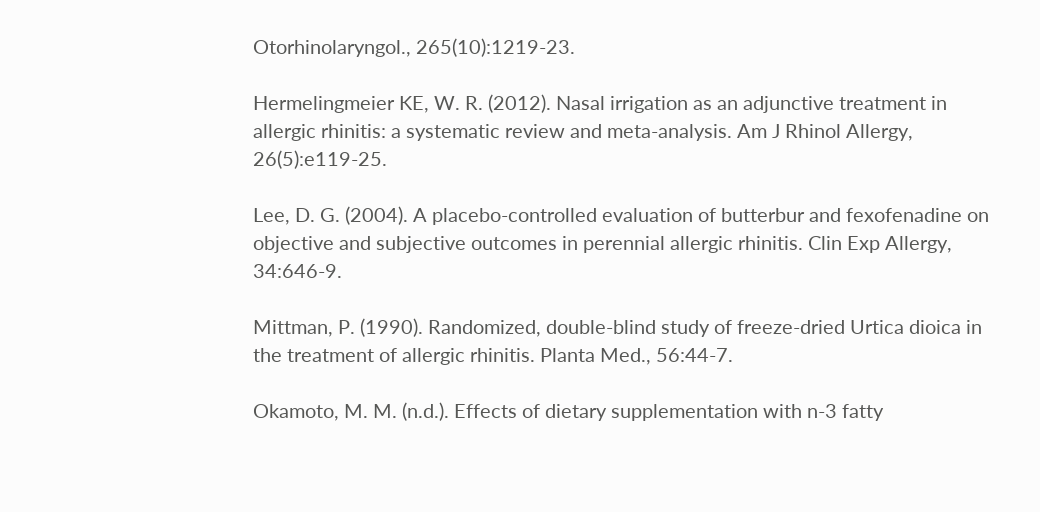Otorhinolaryngol., 265(10):1219-23.

Hermelingmeier KE, W. R. (2012). Nasal irrigation as an adjunctive treatment in allergic rhinitis: a systematic review and meta-analysis. Am J Rhinol Allergy, 26(5):e119-25.

Lee, D. G. (2004). A placebo-controlled evaluation of butterbur and fexofenadine on objective and subjective outcomes in perennial allergic rhinitis. Clin Exp Allergy, 34:646-9.

Mittman, P. (1990). Randomized, double-blind study of freeze-dried Urtica dioica in the treatment of allergic rhinitis. Planta Med., 56:44-7.

Okamoto, M. M. (n.d.). Effects of dietary supplementation with n-3 fatty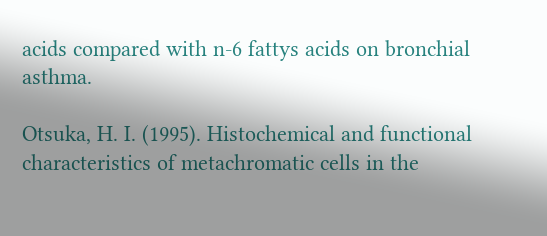acids compared with n-6 fattys acids on bronchial asthma.

Otsuka, H. I. (1995). Histochemical and functional characteristics of metachromatic cells in the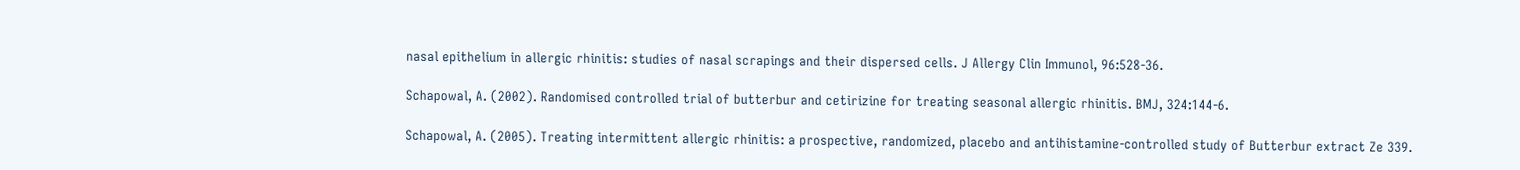nasal epithelium in allergic rhinitis: studies of nasal scrapings and their dispersed cells. J Allergy Clin Immunol, 96:528-36.

Schapowal, A. (2002). Randomised controlled trial of butterbur and cetirizine for treating seasonal allergic rhinitis. BMJ, 324:144-6.

Schapowal, A. (2005). Treating intermittent allergic rhinitis: a prospective, randomized, placebo and antihistamine-controlled study of Butterbur extract Ze 339.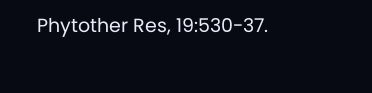Phytother Res, 19:530-37.